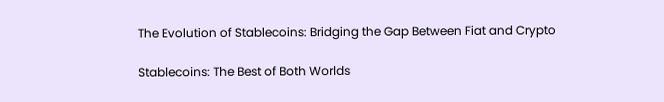The Evolution of Stablecoins: Bridging the Gap Between Fiat and Crypto

Stablecoins: The Best of Both Worlds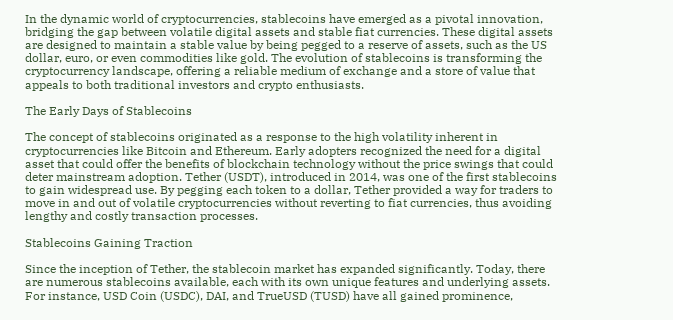In the dynamic world of cryptocurrencies, stablecoins have emerged as a pivotal innovation, bridging the gap between volatile digital assets and stable fiat currencies. These digital assets are designed to maintain a stable value by being pegged to a reserve of assets, such as the US dollar, euro, or even commodities like gold. The evolution of stablecoins is transforming the cryptocurrency landscape, offering a reliable medium of exchange and a store of value that appeals to both traditional investors and crypto enthusiasts.

The Early Days of Stablecoins

The concept of stablecoins originated as a response to the high volatility inherent in cryptocurrencies like Bitcoin and Ethereum. Early adopters recognized the need for a digital asset that could offer the benefits of blockchain technology without the price swings that could deter mainstream adoption. Tether (USDT), introduced in 2014, was one of the first stablecoins to gain widespread use. By pegging each token to a dollar, Tether provided a way for traders to move in and out of volatile cryptocurrencies without reverting to fiat currencies, thus avoiding lengthy and costly transaction processes.

Stablecoins Gaining Traction

Since the inception of Tether, the stablecoin market has expanded significantly. Today, there are numerous stablecoins available, each with its own unique features and underlying assets. For instance, USD Coin (USDC), DAI, and TrueUSD (TUSD) have all gained prominence,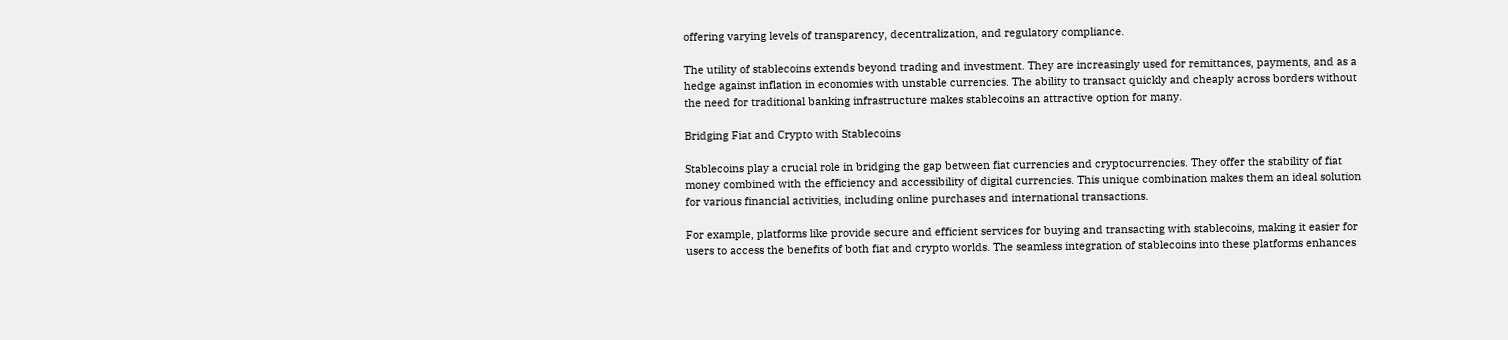offering varying levels of transparency, decentralization, and regulatory compliance.

The utility of stablecoins extends beyond trading and investment. They are increasingly used for remittances, payments, and as a hedge against inflation in economies with unstable currencies. The ability to transact quickly and cheaply across borders without the need for traditional banking infrastructure makes stablecoins an attractive option for many.

Bridging Fiat and Crypto with Stablecoins

Stablecoins play a crucial role in bridging the gap between fiat currencies and cryptocurrencies. They offer the stability of fiat money combined with the efficiency and accessibility of digital currencies. This unique combination makes them an ideal solution for various financial activities, including online purchases and international transactions.

For example, platforms like provide secure and efficient services for buying and transacting with stablecoins, making it easier for users to access the benefits of both fiat and crypto worlds. The seamless integration of stablecoins into these platforms enhances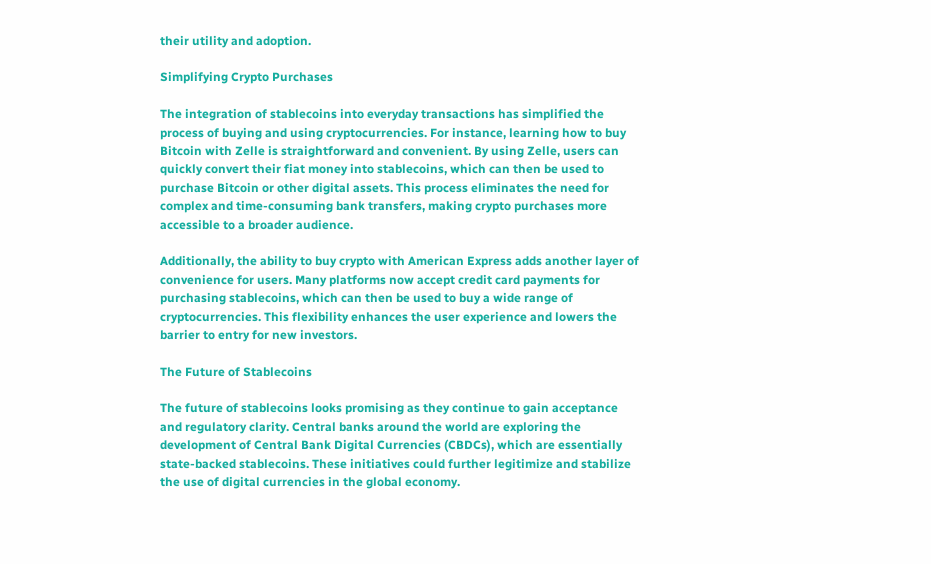their utility and adoption.

Simplifying Crypto Purchases

The integration of stablecoins into everyday transactions has simplified the process of buying and using cryptocurrencies. For instance, learning how to buy Bitcoin with Zelle is straightforward and convenient. By using Zelle, users can quickly convert their fiat money into stablecoins, which can then be used to purchase Bitcoin or other digital assets. This process eliminates the need for complex and time-consuming bank transfers, making crypto purchases more accessible to a broader audience.

Additionally, the ability to buy crypto with American Express adds another layer of convenience for users. Many platforms now accept credit card payments for purchasing stablecoins, which can then be used to buy a wide range of cryptocurrencies. This flexibility enhances the user experience and lowers the barrier to entry for new investors.

The Future of Stablecoins

The future of stablecoins looks promising as they continue to gain acceptance and regulatory clarity. Central banks around the world are exploring the development of Central Bank Digital Currencies (CBDCs), which are essentially state-backed stablecoins. These initiatives could further legitimize and stabilize the use of digital currencies in the global economy.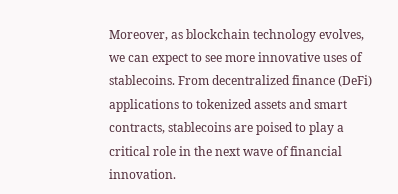Moreover, as blockchain technology evolves, we can expect to see more innovative uses of stablecoins. From decentralized finance (DeFi) applications to tokenized assets and smart contracts, stablecoins are poised to play a critical role in the next wave of financial innovation.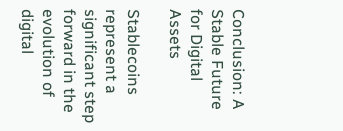Conclusion: A Stable Future for Digital Assets

Stablecoins represent a significant step forward in the evolution of digital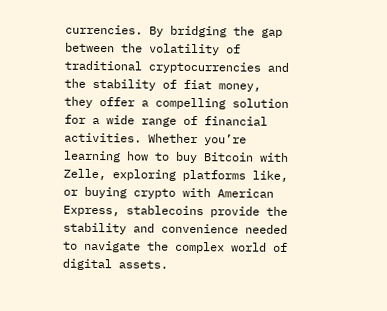currencies. By bridging the gap between the volatility of traditional cryptocurrencies and the stability of fiat money, they offer a compelling solution for a wide range of financial activities. Whether you’re learning how to buy Bitcoin with Zelle, exploring platforms like, or buying crypto with American Express, stablecoins provide the stability and convenience needed to navigate the complex world of digital assets.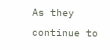As they continue to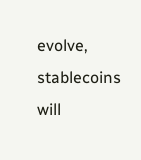evolve, stablecoins will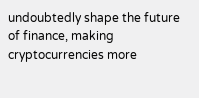undoubtedly shape the future of finance, making cryptocurrencies more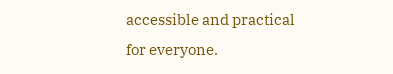accessible and practical for everyone.